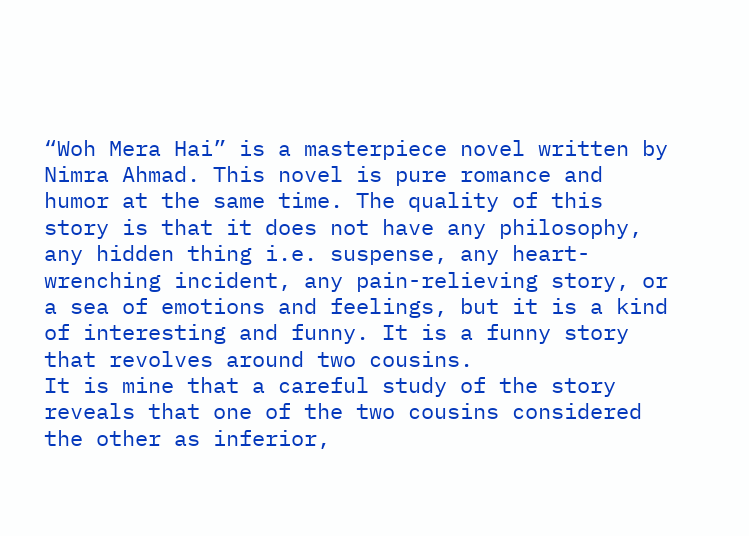“Woh Mera Hai” is a masterpiece novel written by Nimra Ahmad. This novel is pure romance and humor at the same time. The quality of this story is that it does not have any philosophy, any hidden thing i.e. suspense, any heart-wrenching incident, any pain-relieving story, or a sea of emotions and feelings, but it is a kind of interesting and funny. It is a funny story that revolves around two cousins.
It is mine that a careful study of the story reveals that one of the two cousins considered the other as inferior,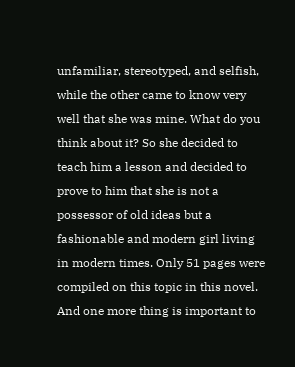unfamiliar, stereotyped, and selfish, while the other came to know very well that she was mine. What do you think about it? So she decided to teach him a lesson and decided to prove to him that she is not a possessor of old ideas but a fashionable and modern girl living in modern times. Only 51 pages were compiled on this topic in this novel. And one more thing is important to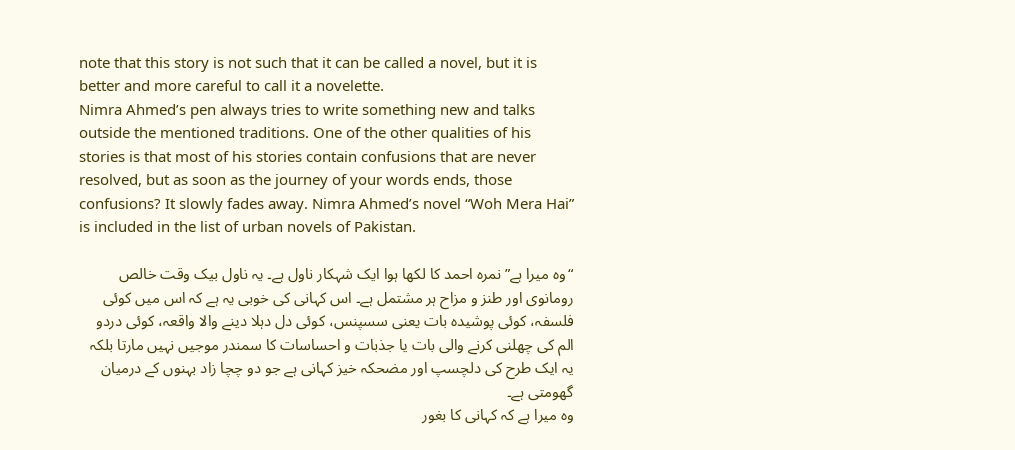note that this story is not such that it can be called a novel, but it is better and more careful to call it a novelette.
Nimra Ahmed’s pen always tries to write something new and talks outside the mentioned traditions. One of the other qualities of his stories is that most of his stories contain confusions that are never resolved, but as soon as the journey of your words ends, those confusions? It slowly fades away. Nimra Ahmed’s novel “Woh Mera Hai” is included in the list of urban novels of Pakistan.

“وہ میرا ہے” نمرہ احمد کا لکھا ہوا ایک شہکار ناول ہے۔ یہ ناول بیک وقت خالص رومانوی اور طنز و مزاح ہر مشتمل ہے۔ اس کہانی کی خوبی یہ ہے کہ اس میں کوئی فلسفہ، کوئی پوشیدہ بات یعنی سسپنس، کوئی دل دہلا دینے والا واقعہ، کوئی دردو الم کی چھلنی کرنے والی بات یا جذبات و احساسات کا سمندر موجیں نہیں مارتا بلکہ یہ ایک طرح کی دلچسپ اور مضحکہ خیز کہانی ہے جو دو چچا زاد بہنوں کے درمیان گھومتی ہے۔
وہ میرا ہے کہ کہانی کا بغور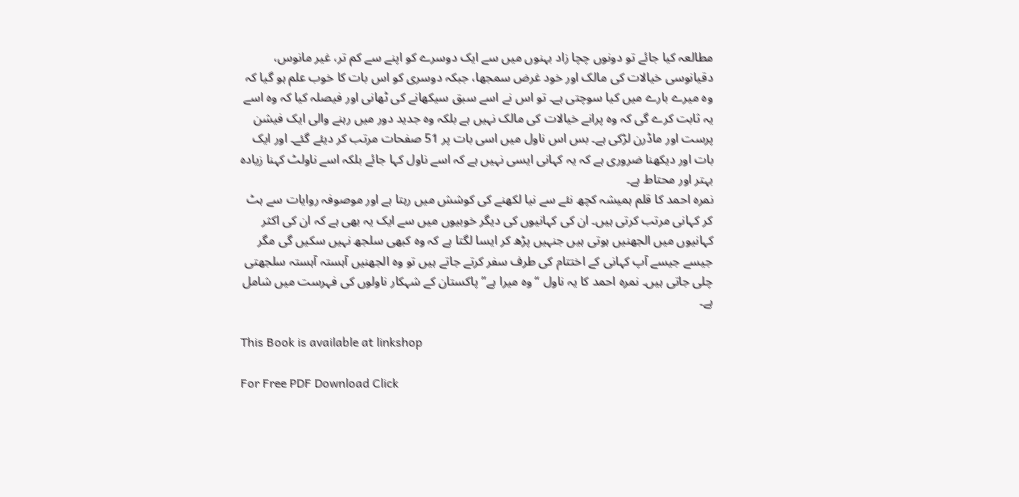مطالعہ کیا جائے تو دونوں چچا زاد بہنوں میں سے ایک دوسرے کو اپنے سے کم تر، غیر مانوس، دقیانوسی خیالات کی مالک اور خود غرض سمجھا، جبکہ دوسری کو اس بات کا خوب علم ہو گیا کہ وہ میرے بارے میں کیا سوچتی ہے۔ تو اس نے اسے سبق سیکھانے کی ٹھانی اور فیصلہ کیا کہ وہ اسے یہ ثابت کرے گی کہ وہ پرانے خیالات کی مالک نہیں ہے بلکہ وہ جدید دور میں رہنے والی ایک فیشن پرست اور ماڈرن لڑکی ہے۔ بس اس ناول میں اسی بات پر 51 صفحات مرتب کر دیئے گئے۔ اور ایک بات اور دیکھنا ضروری ہے کہ یہ کہانی ایسی نہیں ہے کہ اسے ناول کہا جائے بلکہ اسے ناولٹ کہنا زیادہ بہتر اور محتاط ہے۔
نمرہ احمد کا قلم ہمیشہ کچھ نئے سے نیا لکھنے کی کوشش میں رہتا ہے اور موصوفہ روایات سے ہٹ کر کہانی مرتب کرتی ہیں۔ ان کی کہانیوں کی دیگر خوبیوں میں سے ایک یہ بھی ہے کہ ان کی اکثر کہانیوں میں الجھنیں ہوتی ہیں جنہیں پڑھ کر ایسا لگتا ہے کہ وہ کبھی سلجھ نہیں سکیں گی مگر جیسے جیسے آپ کہانی کے اختتام کی طرف سفر کرتے جاتے ہیں تو وہ الجھنیں آہستہ آہستہ سلجھتی چلی جاتی ہیں۔ نمرہ احمد کا یہ ناول “وہ میرا ہے” پاکستان کے شہکار ناولوں کی فہرست میں شامل ہے۔

This Book is available at linkshop

For Free PDF Download Click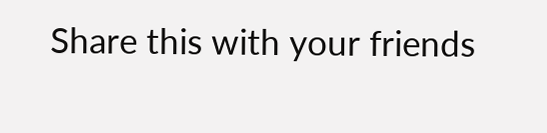Share this with your friends